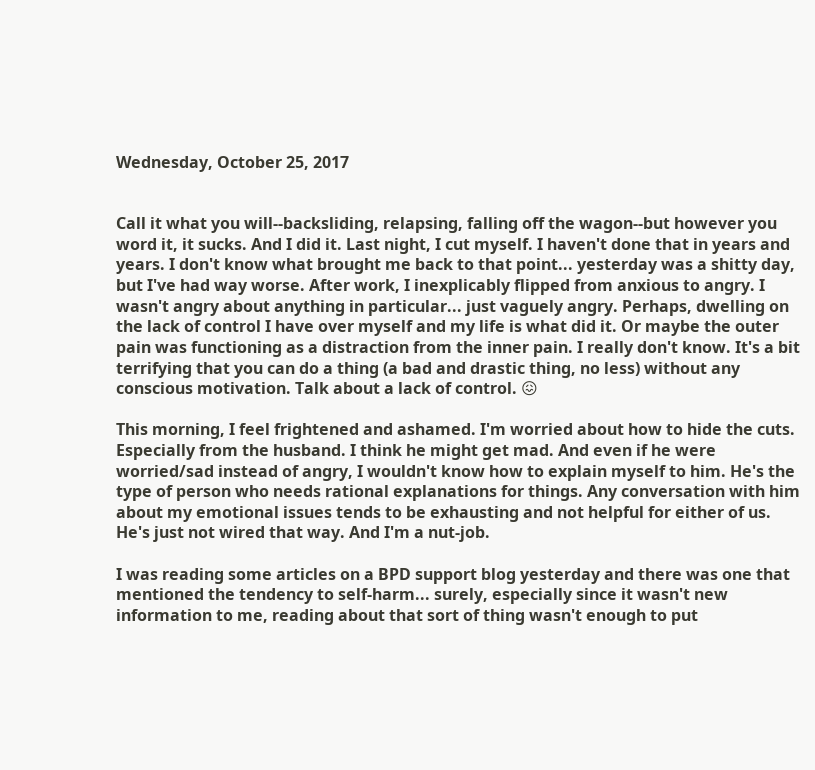Wednesday, October 25, 2017


Call it what you will--backsliding, relapsing, falling off the wagon--but however you word it, it sucks. And I did it. Last night, I cut myself. I haven't done that in years and years. I don't know what brought me back to that point... yesterday was a shitty day, but I've had way worse. After work, I inexplicably flipped from anxious to angry. I wasn't angry about anything in particular... just vaguely angry. Perhaps, dwelling on the lack of control I have over myself and my life is what did it. Or maybe the outer pain was functioning as a distraction from the inner pain. I really don't know. It's a bit terrifying that you can do a thing (a bad and drastic thing, no less) without any conscious motivation. Talk about a lack of control. 😖

This morning, I feel frightened and ashamed. I'm worried about how to hide the cuts. Especially from the husband. I think he might get mad. And even if he were worried/sad instead of angry, I wouldn't know how to explain myself to him. He's the type of person who needs rational explanations for things. Any conversation with him about my emotional issues tends to be exhausting and not helpful for either of us. He's just not wired that way. And I'm a nut-job.

I was reading some articles on a BPD support blog yesterday and there was one that mentioned the tendency to self-harm... surely, especially since it wasn't new information to me, reading about that sort of thing wasn't enough to put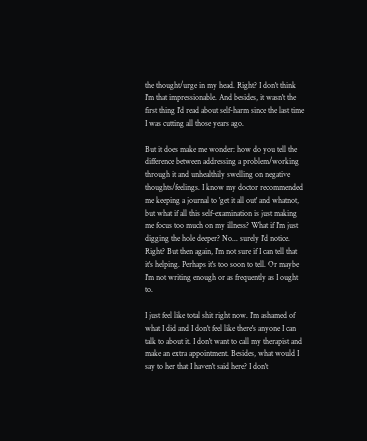the thought/urge in my head. Right? I don't think I'm that impressionable. And besides, it wasn't the first thing I'd read about self-harm since the last time I was cutting all those years ago.

But it does make me wonder: how do you tell the difference between addressing a problem/working through it and unhealthily swelling on negative thoughts/feelings. I know my doctor recommended me keeping a journal to 'get it all out' and whatnot, but what if all this self-examination is just making me focus too much on my illness? What if I'm just digging the hole deeper? No... surely I'd notice. Right? But then again, I'm not sure if I can tell that it's helping. Perhaps it's too soon to tell. Or maybe I'm not writing enough or as frequently as I ought to.

I just feel like total shit right now. I'm ashamed of what I did and I don't feel like there's anyone I can talk to about it. I don't want to call my therapist and make an extra appointment. Besides, what would I say to her that I haven't said here? I don't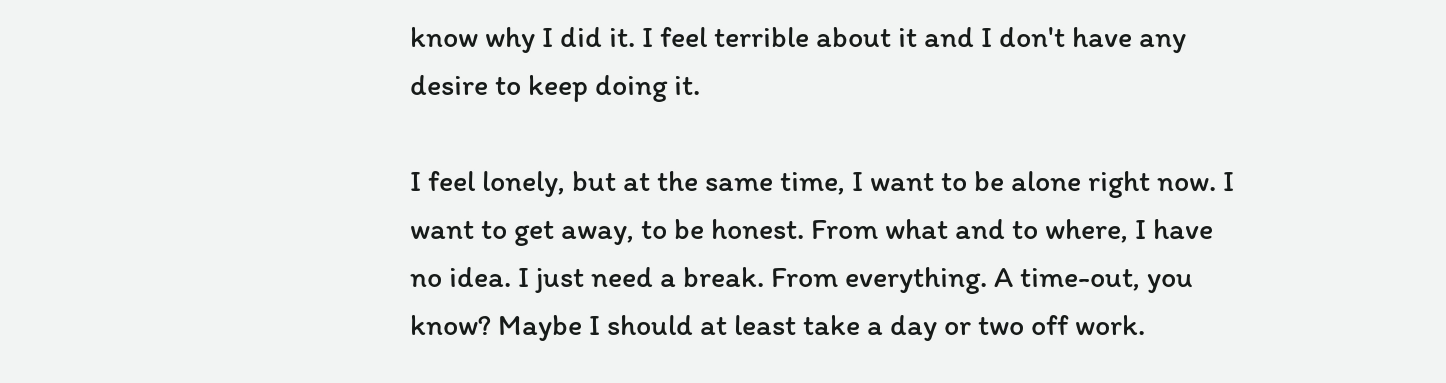know why I did it. I feel terrible about it and I don't have any desire to keep doing it.

I feel lonely, but at the same time, I want to be alone right now. I want to get away, to be honest. From what and to where, I have no idea. I just need a break. From everything. A time-out, you know? Maybe I should at least take a day or two off work.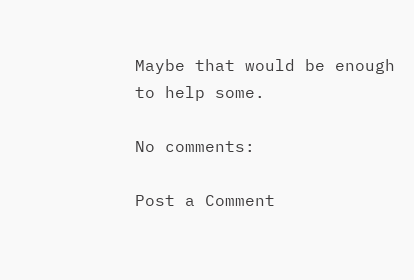Maybe that would be enough to help some.

No comments:

Post a Comment